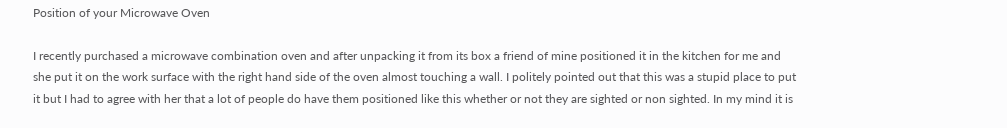Position of your Microwave Oven

I recently purchased a microwave combination oven and after unpacking it from its box a friend of mine positioned it in the kitchen for me and she put it on the work surface with the right hand side of the oven almost touching a wall. I politely pointed out that this was a stupid place to put it but I had to agree with her that a lot of people do have them positioned like this whether or not they are sighted or non sighted. In my mind it is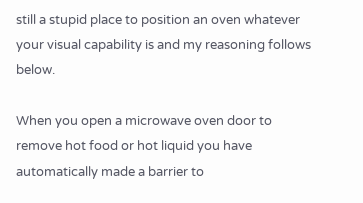still a stupid place to position an oven whatever your visual capability is and my reasoning follows below.

When you open a microwave oven door to remove hot food or hot liquid you have automatically made a barrier to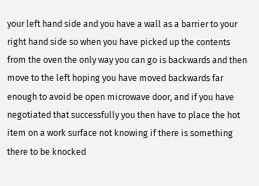your left hand side and you have a wall as a barrier to your right hand side so when you have picked up the contents from the oven the only way you can go is backwards and then move to the left hoping you have moved backwards far enough to avoid be open microwave door, and if you have negotiated that successfully you then have to place the hot item on a work surface not knowing if there is something there to be knocked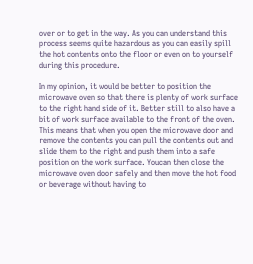over or to get in the way. As you can understand this process seems quite hazardous as you can easily spill the hot contents onto the floor or even on to yourself during this procedure.

In my opinion, it would be better to position the microwave oven so that there is plenty of work surface to the right hand side of it. Better still to also have a bit of work surface available to the front of the oven. This means that when you open the microwave door and remove the contents you can pull the contents out and slide them to the right and push them into a safe position on the work surface. Youcan then close the microwave oven door safely and then move the hot food or beverage without having to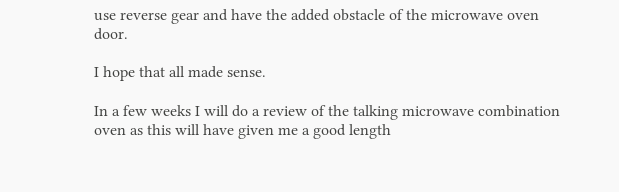use reverse gear and have the added obstacle of the microwave oven door.

I hope that all made sense.

In a few weeks I will do a review of the talking microwave combination oven as this will have given me a good length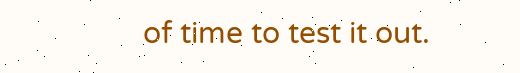of time to test it out.